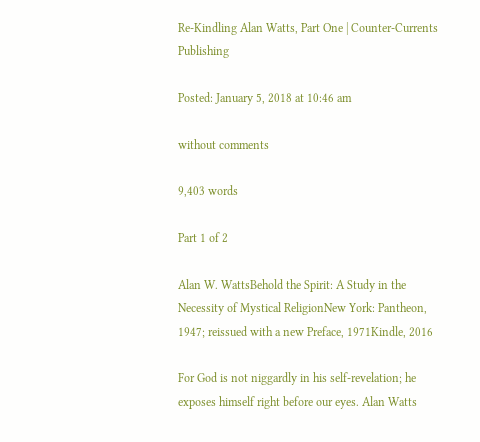Re-Kindling Alan Watts, Part One | Counter-Currents Publishing

Posted: January 5, 2018 at 10:46 am

without comments

9,403 words

Part 1 of 2

Alan W. WattsBehold the Spirit: A Study in the Necessity of Mystical ReligionNew York: Pantheon, 1947; reissued with a new Preface, 1971Kindle, 2016

For God is not niggardly in his self-revelation; he exposes himself right before our eyes. Alan Watts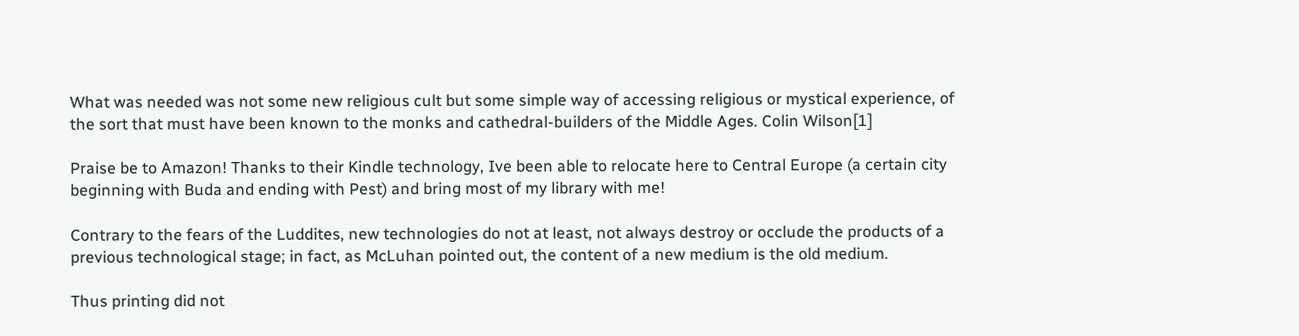What was needed was not some new religious cult but some simple way of accessing religious or mystical experience, of the sort that must have been known to the monks and cathedral-builders of the Middle Ages. Colin Wilson[1]

Praise be to Amazon! Thanks to their Kindle technology, Ive been able to relocate here to Central Europe (a certain city beginning with Buda and ending with Pest) and bring most of my library with me!

Contrary to the fears of the Luddites, new technologies do not at least, not always destroy or occlude the products of a previous technological stage; in fact, as McLuhan pointed out, the content of a new medium is the old medium.

Thus printing did not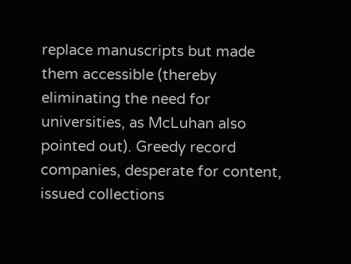replace manuscripts but made them accessible (thereby eliminating the need for universities, as McLuhan also pointed out). Greedy record companies, desperate for content, issued collections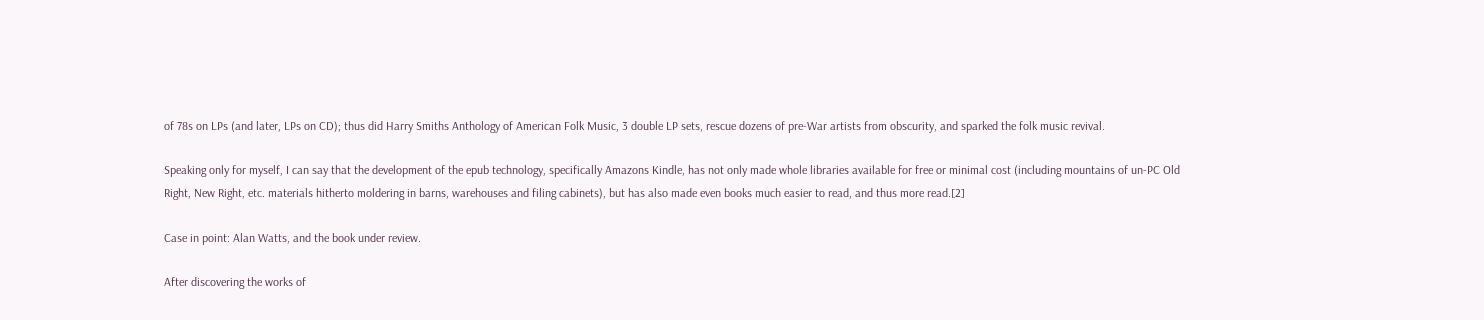of 78s on LPs (and later, LPs on CD); thus did Harry Smiths Anthology of American Folk Music, 3 double LP sets, rescue dozens of pre-War artists from obscurity, and sparked the folk music revival.

Speaking only for myself, I can say that the development of the epub technology, specifically Amazons Kindle, has not only made whole libraries available for free or minimal cost (including mountains of un-PC Old Right, New Right, etc. materials hitherto moldering in barns, warehouses and filing cabinets), but has also made even books much easier to read, and thus more read.[2]

Case in point: Alan Watts, and the book under review.

After discovering the works of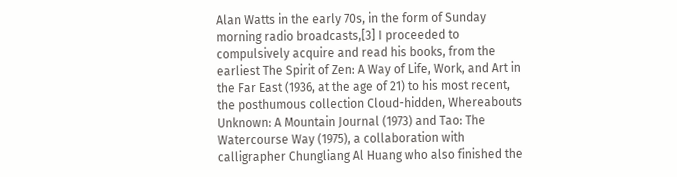Alan Watts in the early 70s, in the form of Sunday morning radio broadcasts,[3] I proceeded to compulsively acquire and read his books, from the earliest The Spirit of Zen: A Way of Life, Work, and Art in the Far East (1936, at the age of 21) to his most recent, the posthumous collection Cloud-hidden, Whereabouts Unknown: A Mountain Journal (1973) and Tao: The Watercourse Way (1975), a collaboration with calligrapher Chungliang Al Huang who also finished the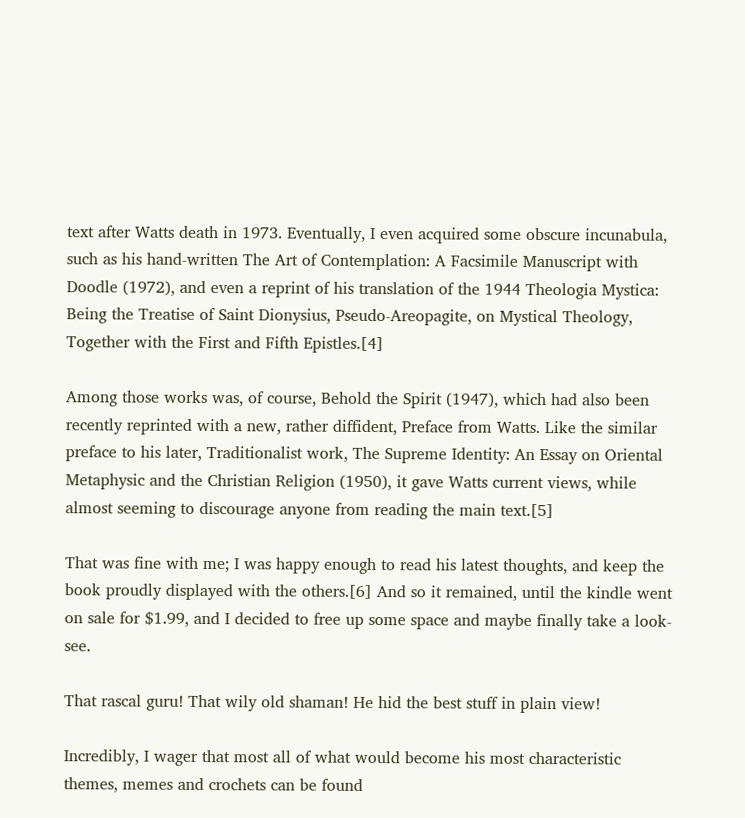text after Watts death in 1973. Eventually, I even acquired some obscure incunabula, such as his hand-written The Art of Contemplation: A Facsimile Manuscript with Doodle (1972), and even a reprint of his translation of the 1944 Theologia Mystica: Being the Treatise of Saint Dionysius, Pseudo-Areopagite, on Mystical Theology, Together with the First and Fifth Epistles.[4]

Among those works was, of course, Behold the Spirit (1947), which had also been recently reprinted with a new, rather diffident, Preface from Watts. Like the similar preface to his later, Traditionalist work, The Supreme Identity: An Essay on Oriental Metaphysic and the Christian Religion (1950), it gave Watts current views, while almost seeming to discourage anyone from reading the main text.[5]

That was fine with me; I was happy enough to read his latest thoughts, and keep the book proudly displayed with the others.[6] And so it remained, until the kindle went on sale for $1.99, and I decided to free up some space and maybe finally take a look-see.

That rascal guru! That wily old shaman! He hid the best stuff in plain view!

Incredibly, I wager that most all of what would become his most characteristic themes, memes and crochets can be found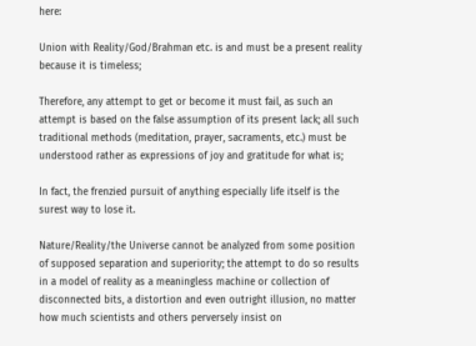here:

Union with Reality/God/Brahman etc. is and must be a present reality because it is timeless;

Therefore, any attempt to get or become it must fail, as such an attempt is based on the false assumption of its present lack; all such traditional methods (meditation, prayer, sacraments, etc.) must be understood rather as expressions of joy and gratitude for what is;

In fact, the frenzied pursuit of anything especially life itself is the surest way to lose it.

Nature/Reality/the Universe cannot be analyzed from some position of supposed separation and superiority; the attempt to do so results in a model of reality as a meaningless machine or collection of disconnected bits, a distortion and even outright illusion, no matter how much scientists and others perversely insist on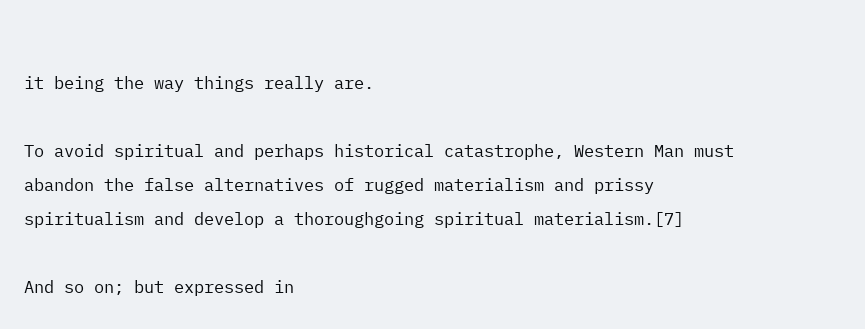it being the way things really are.

To avoid spiritual and perhaps historical catastrophe, Western Man must abandon the false alternatives of rugged materialism and prissy spiritualism and develop a thoroughgoing spiritual materialism.[7]

And so on; but expressed in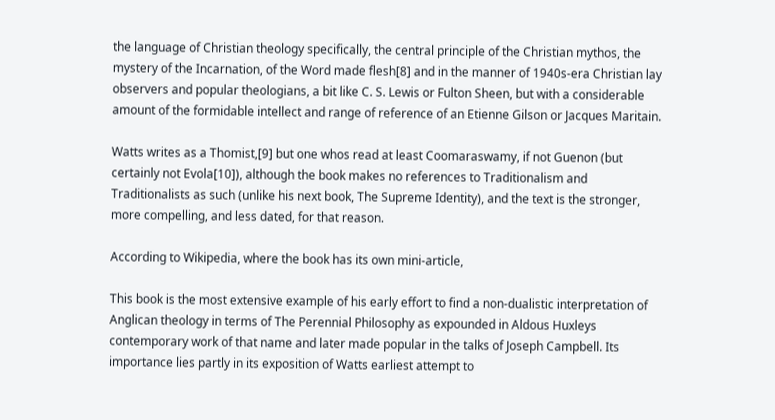the language of Christian theology specifically, the central principle of the Christian mythos, the mystery of the Incarnation, of the Word made flesh[8] and in the manner of 1940s-era Christian lay observers and popular theologians, a bit like C. S. Lewis or Fulton Sheen, but with a considerable amount of the formidable intellect and range of reference of an Etienne Gilson or Jacques Maritain.

Watts writes as a Thomist,[9] but one whos read at least Coomaraswamy, if not Guenon (but certainly not Evola[10]), although the book makes no references to Traditionalism and Traditionalists as such (unlike his next book, The Supreme Identity), and the text is the stronger, more compelling, and less dated, for that reason.

According to Wikipedia, where the book has its own mini-article,

This book is the most extensive example of his early effort to find a non-dualistic interpretation of Anglican theology in terms of The Perennial Philosophy as expounded in Aldous Huxleys contemporary work of that name and later made popular in the talks of Joseph Campbell. Its importance lies partly in its exposition of Watts earliest attempt to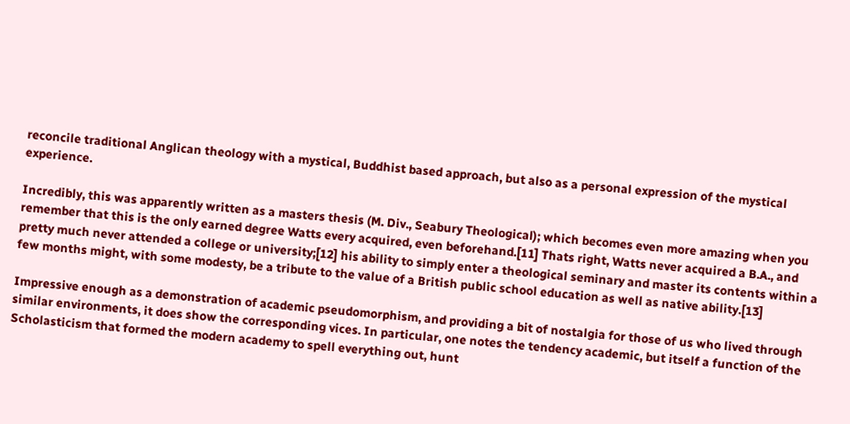reconcile traditional Anglican theology with a mystical, Buddhist based approach, but also as a personal expression of the mystical experience.

Incredibly, this was apparently written as a masters thesis (M. Div., Seabury Theological); which becomes even more amazing when you remember that this is the only earned degree Watts every acquired, even beforehand.[11] Thats right, Watts never acquired a B.A., and pretty much never attended a college or university;[12] his ability to simply enter a theological seminary and master its contents within a few months might, with some modesty, be a tribute to the value of a British public school education as well as native ability.[13]

Impressive enough as a demonstration of academic pseudomorphism, and providing a bit of nostalgia for those of us who lived through similar environments, it does show the corresponding vices. In particular, one notes the tendency academic, but itself a function of the Scholasticism that formed the modern academy to spell everything out, hunt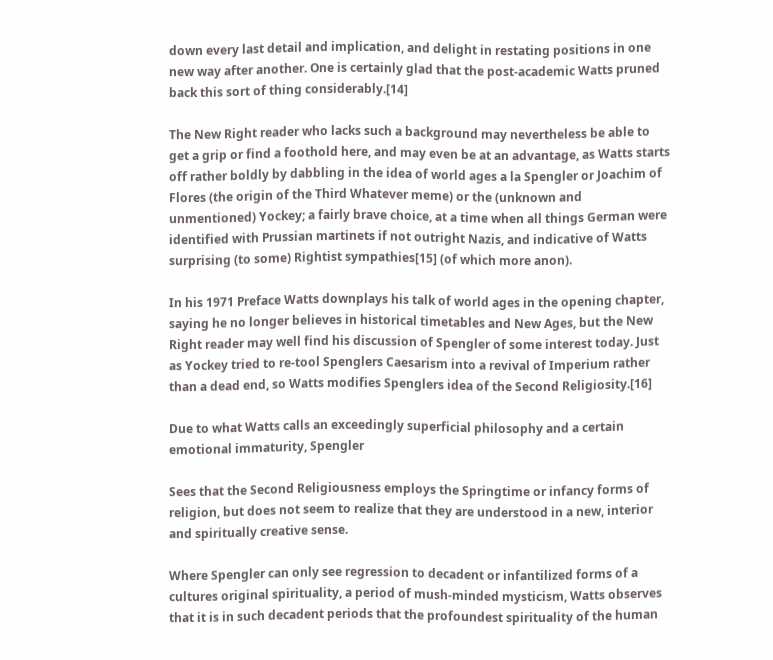down every last detail and implication, and delight in restating positions in one new way after another. One is certainly glad that the post-academic Watts pruned back this sort of thing considerably.[14]

The New Right reader who lacks such a background may nevertheless be able to get a grip or find a foothold here, and may even be at an advantage, as Watts starts off rather boldly by dabbling in the idea of world ages a la Spengler or Joachim of Flores (the origin of the Third Whatever meme) or the (unknown and unmentioned) Yockey; a fairly brave choice, at a time when all things German were identified with Prussian martinets if not outright Nazis, and indicative of Watts surprising (to some) Rightist sympathies[15] (of which more anon).

In his 1971 Preface Watts downplays his talk of world ages in the opening chapter, saying he no longer believes in historical timetables and New Ages, but the New Right reader may well find his discussion of Spengler of some interest today. Just as Yockey tried to re-tool Spenglers Caesarism into a revival of Imperium rather than a dead end, so Watts modifies Spenglers idea of the Second Religiosity.[16]

Due to what Watts calls an exceedingly superficial philosophy and a certain emotional immaturity, Spengler

Sees that the Second Religiousness employs the Springtime or infancy forms of religion, but does not seem to realize that they are understood in a new, interior and spiritually creative sense.

Where Spengler can only see regression to decadent or infantilized forms of a cultures original spirituality, a period of mush-minded mysticism, Watts observes that it is in such decadent periods that the profoundest spirituality of the human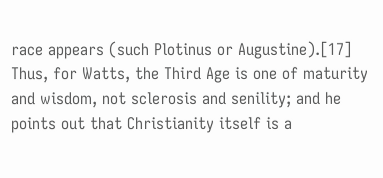race appears (such Plotinus or Augustine).[17] Thus, for Watts, the Third Age is one of maturity and wisdom, not sclerosis and senility; and he points out that Christianity itself is a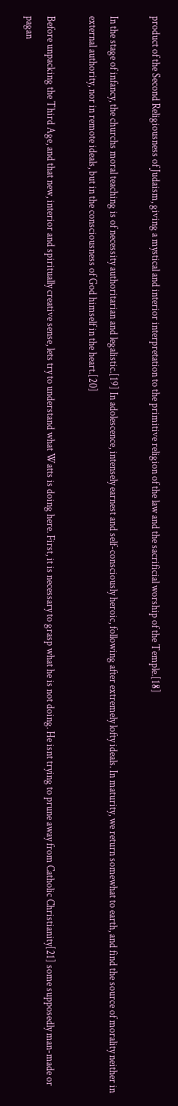product of the Second Religiousness of Judaism, giving a mystical and interior interpretation to the primitive religion of the law and the sacrificial worship of the Temple.[18]

In the stage of infancy, the churchs moral teaching is of necessity authoritarian and legalistic.[19] In adolescence, intensely earnest and self-consciously heroic, following after extremely lofty ideals. In maturity, we return somewhat to earth, and find the source of morality neither in external authority, nor in remote ideals, but in the consciousness of God himself in the heart.[20]

Before unpacking the Third Age, and that new, interior and spiritually creative sense, lets try to understand what Watts is doing here. First, it is necessary to grasp what he is not doing. He isnt trying to prune away from Catholic Christianity[21] some supposedly man-made or pagan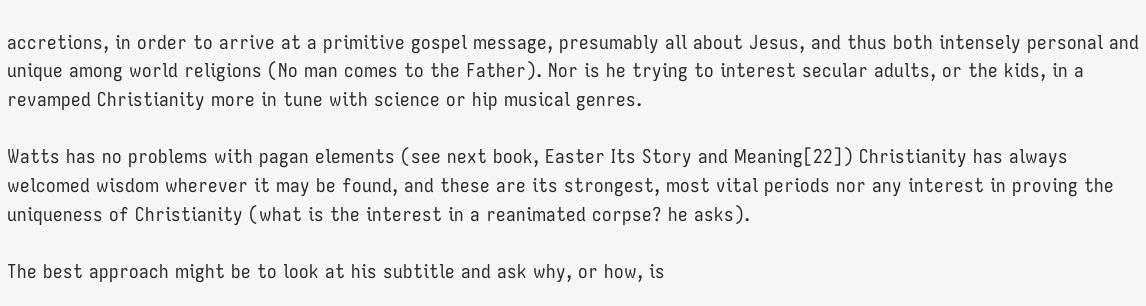accretions, in order to arrive at a primitive gospel message, presumably all about Jesus, and thus both intensely personal and unique among world religions (No man comes to the Father). Nor is he trying to interest secular adults, or the kids, in a revamped Christianity more in tune with science or hip musical genres.

Watts has no problems with pagan elements (see next book, Easter Its Story and Meaning[22]) Christianity has always welcomed wisdom wherever it may be found, and these are its strongest, most vital periods nor any interest in proving the uniqueness of Christianity (what is the interest in a reanimated corpse? he asks).

The best approach might be to look at his subtitle and ask why, or how, is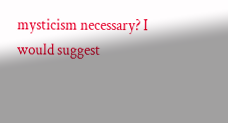mysticism necessary? I would suggest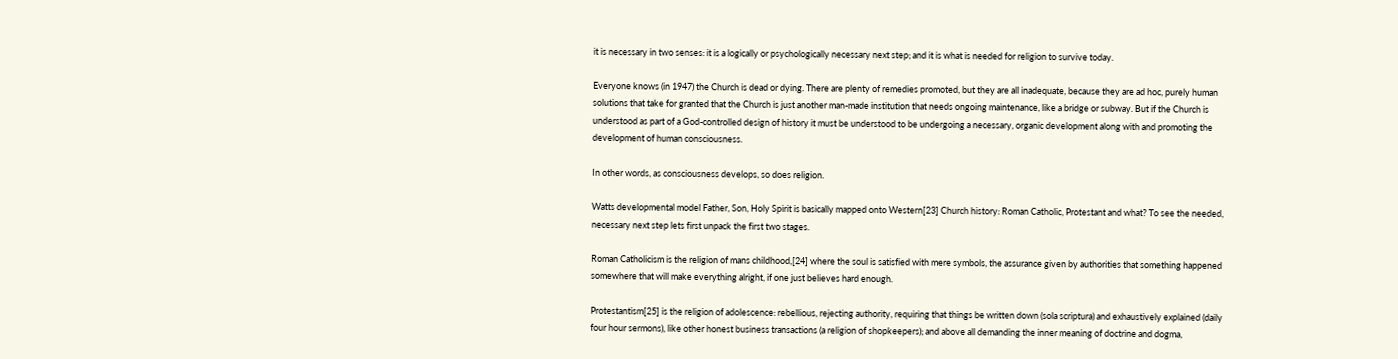it is necessary in two senses: it is a logically or psychologically necessary next step; and it is what is needed for religion to survive today.

Everyone knows (in 1947) the Church is dead or dying. There are plenty of remedies promoted, but they are all inadequate, because they are ad hoc, purely human solutions that take for granted that the Church is just another man-made institution that needs ongoing maintenance, like a bridge or subway. But if the Church is understood as part of a God-controlled design of history it must be understood to be undergoing a necessary, organic development along with and promoting the development of human consciousness.

In other words, as consciousness develops, so does religion.

Watts developmental model Father, Son, Holy Spirit is basically mapped onto Western[23] Church history: Roman Catholic, Protestant and what? To see the needed, necessary next step lets first unpack the first two stages.

Roman Catholicism is the religion of mans childhood,[24] where the soul is satisfied with mere symbols, the assurance given by authorities that something happened somewhere that will make everything alright, if one just believes hard enough.

Protestantism[25] is the religion of adolescence: rebellious, rejecting authority, requiring that things be written down (sola scriptura) and exhaustively explained (daily four hour sermons), like other honest business transactions (a religion of shopkeepers); and above all demanding the inner meaning of doctrine and dogma,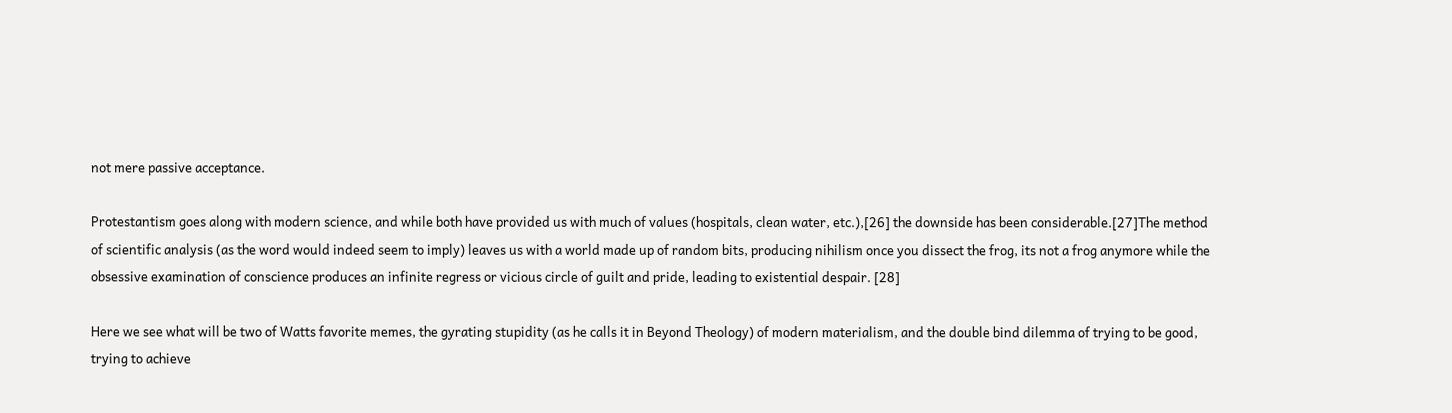not mere passive acceptance.

Protestantism goes along with modern science, and while both have provided us with much of values (hospitals, clean water, etc.),[26] the downside has been considerable.[27]The method of scientific analysis (as the word would indeed seem to imply) leaves us with a world made up of random bits, producing nihilism once you dissect the frog, its not a frog anymore while the obsessive examination of conscience produces an infinite regress or vicious circle of guilt and pride, leading to existential despair. [28]

Here we see what will be two of Watts favorite memes, the gyrating stupidity (as he calls it in Beyond Theology) of modern materialism, and the double bind dilemma of trying to be good, trying to achieve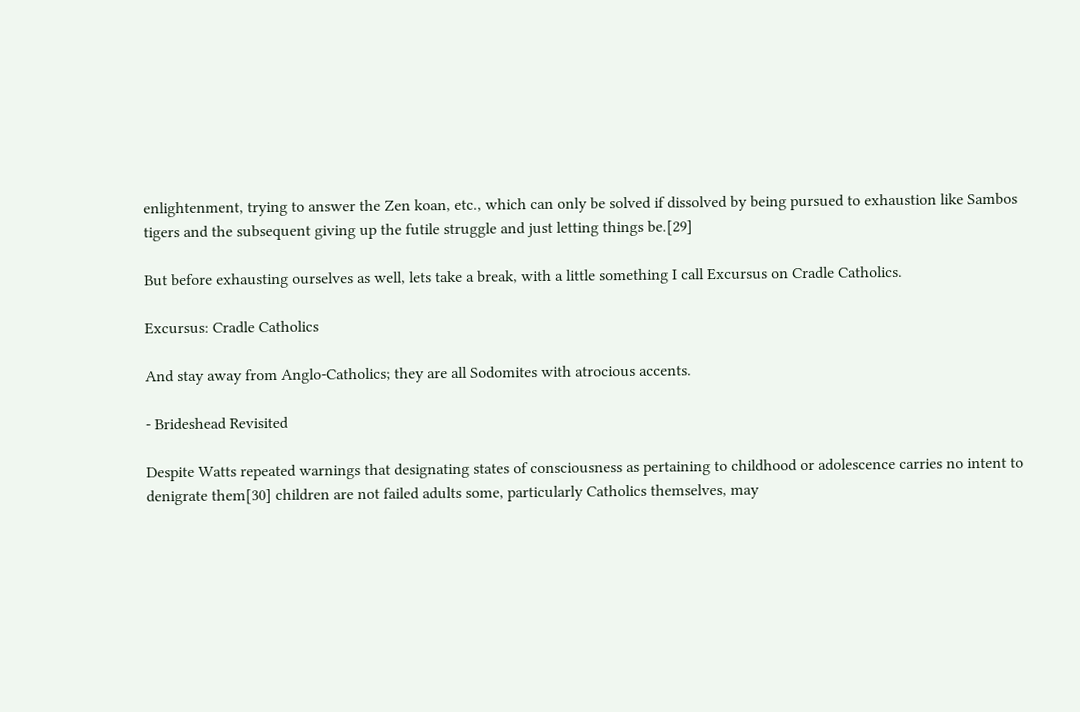enlightenment, trying to answer the Zen koan, etc., which can only be solved if dissolved by being pursued to exhaustion like Sambos tigers and the subsequent giving up the futile struggle and just letting things be.[29]

But before exhausting ourselves as well, lets take a break, with a little something I call Excursus on Cradle Catholics.

Excursus: Cradle Catholics

And stay away from Anglo-Catholics; they are all Sodomites with atrocious accents.

- Brideshead Revisited

Despite Watts repeated warnings that designating states of consciousness as pertaining to childhood or adolescence carries no intent to denigrate them[30] children are not failed adults some, particularly Catholics themselves, may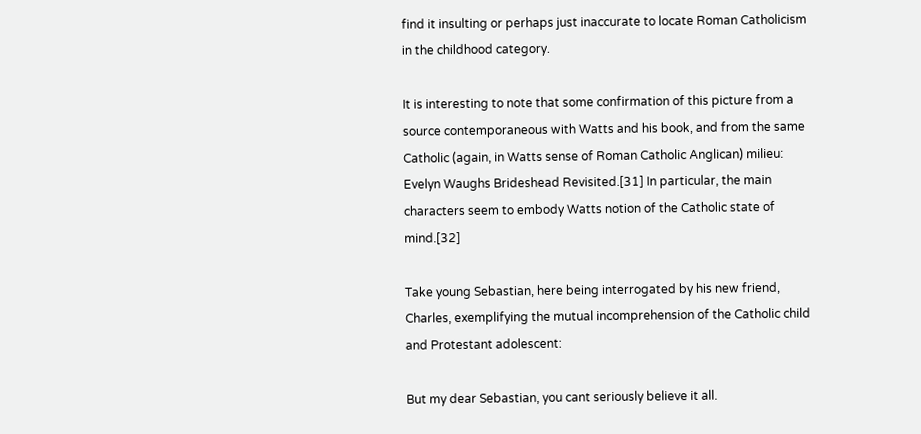find it insulting or perhaps just inaccurate to locate Roman Catholicism in the childhood category.

It is interesting to note that some confirmation of this picture from a source contemporaneous with Watts and his book, and from the same Catholic (again, in Watts sense of Roman Catholic Anglican) milieu: Evelyn Waughs Brideshead Revisited.[31] In particular, the main characters seem to embody Watts notion of the Catholic state of mind.[32]

Take young Sebastian, here being interrogated by his new friend, Charles, exemplifying the mutual incomprehension of the Catholic child and Protestant adolescent:

But my dear Sebastian, you cant seriously believe it all.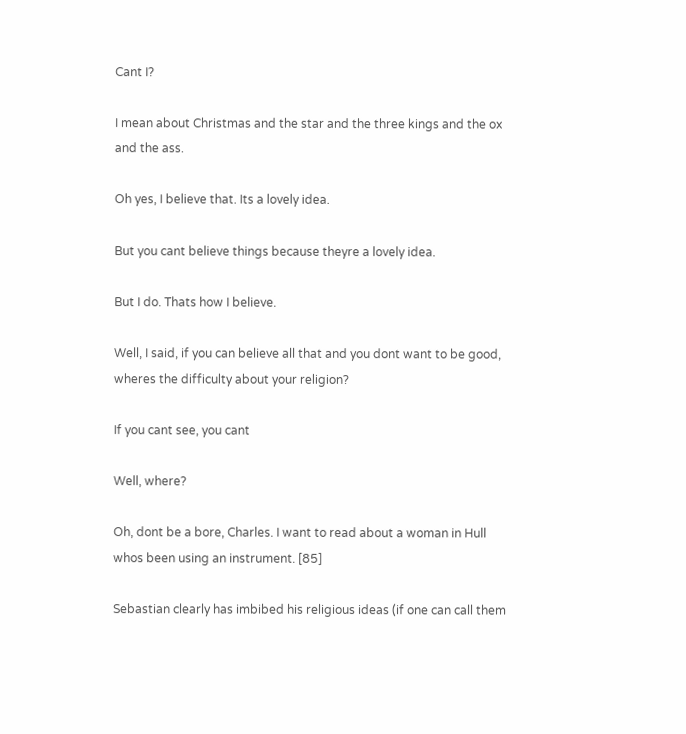Cant I?

I mean about Christmas and the star and the three kings and the ox and the ass.

Oh yes, I believe that. Its a lovely idea.

But you cant believe things because theyre a lovely idea.

But I do. Thats how I believe.

Well, I said, if you can believe all that and you dont want to be good, wheres the difficulty about your religion?

If you cant see, you cant

Well, where?

Oh, dont be a bore, Charles. I want to read about a woman in Hull whos been using an instrument. [85]

Sebastian clearly has imbibed his religious ideas (if one can call them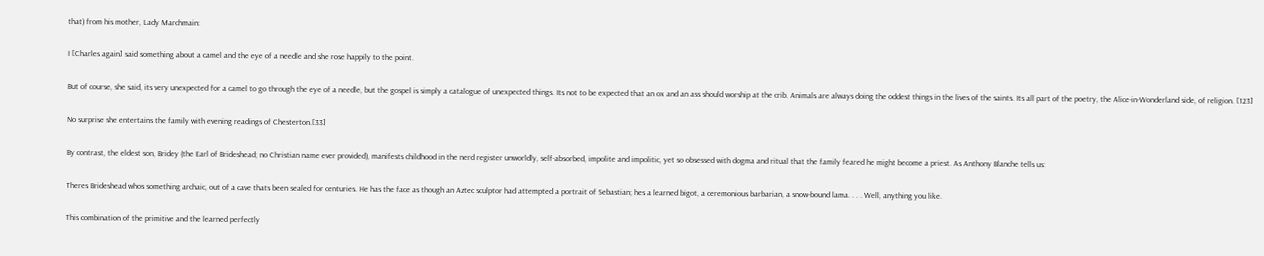that) from his mother, Lady Marchmain:

I [Charles again] said something about a camel and the eye of a needle and she rose happily to the point.

But of course, she said, its very unexpected for a camel to go through the eye of a needle, but the gospel is simply a catalogue of unexpected things. Its not to be expected that an ox and an ass should worship at the crib. Animals are always doing the oddest things in the lives of the saints. Its all part of the poetry, the Alice-in-Wonderland side, of religion. [123]

No surprise she entertains the family with evening readings of Chesterton.[33]

By contrast, the eldest son, Bridey (the Earl of Brideshead; no Christian name ever provided), manifests childhood in the nerd register unworldly, self-absorbed, impolite and impolitic, yet so obsessed with dogma and ritual that the family feared he might become a priest. As Anthony Blanche tells us:

Theres Brideshead whos something archaic, out of a cave thats been sealed for centuries. He has the face as though an Aztec sculptor had attempted a portrait of Sebastian; hes a learned bigot, a ceremonious barbarian, a snow-bound lama. . . . Well, anything you like.

This combination of the primitive and the learned perfectly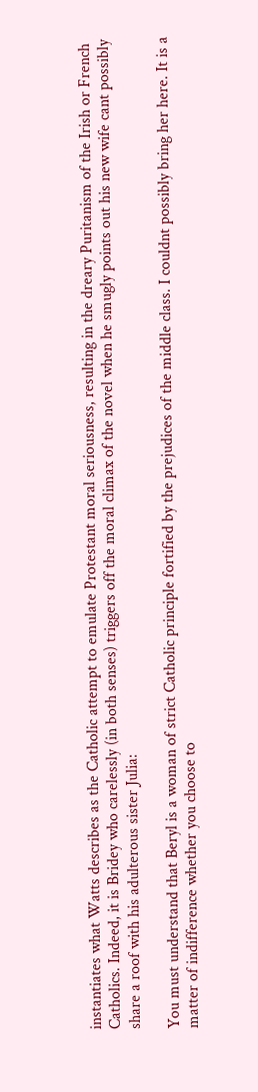instantiates what Watts describes as the Catholic attempt to emulate Protestant moral seriousness, resulting in the dreary Puritanism of the Irish or French Catholics. Indeed, it is Bridey who carelessly (in both senses) triggers off the moral climax of the novel when he smugly points out his new wife cant possibly share a roof with his adulterous sister Julia:

You must understand that Beryl is a woman of strict Catholic principle fortified by the prejudices of the middle class. I couldnt possibly bring her here. It is a matter of indifference whether you choose to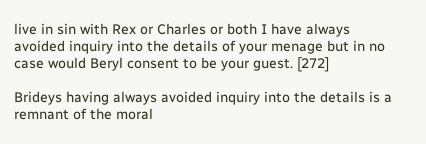live in sin with Rex or Charles or both I have always avoided inquiry into the details of your menage but in no case would Beryl consent to be your guest. [272]

Brideys having always avoided inquiry into the details is a remnant of the moral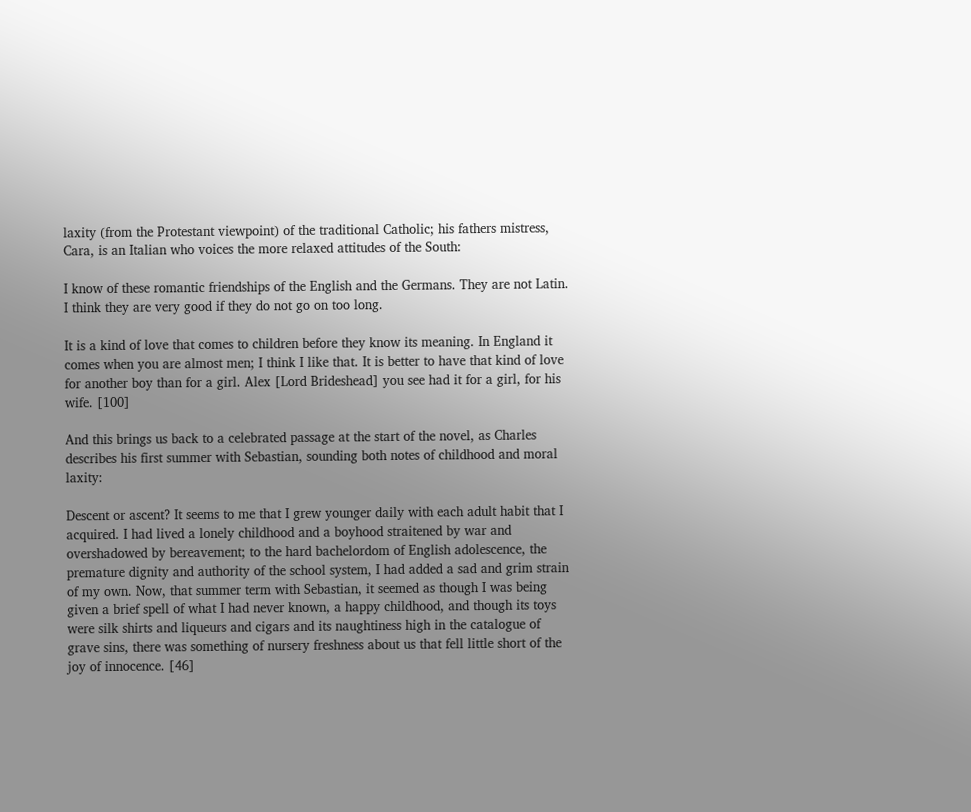laxity (from the Protestant viewpoint) of the traditional Catholic; his fathers mistress, Cara, is an Italian who voices the more relaxed attitudes of the South:

I know of these romantic friendships of the English and the Germans. They are not Latin. I think they are very good if they do not go on too long.

It is a kind of love that comes to children before they know its meaning. In England it comes when you are almost men; I think I like that. It is better to have that kind of love for another boy than for a girl. Alex [Lord Brideshead] you see had it for a girl, for his wife. [100]

And this brings us back to a celebrated passage at the start of the novel, as Charles describes his first summer with Sebastian, sounding both notes of childhood and moral laxity:

Descent or ascent? It seems to me that I grew younger daily with each adult habit that I acquired. I had lived a lonely childhood and a boyhood straitened by war and overshadowed by bereavement; to the hard bachelordom of English adolescence, the premature dignity and authority of the school system, I had added a sad and grim strain of my own. Now, that summer term with Sebastian, it seemed as though I was being given a brief spell of what I had never known, a happy childhood, and though its toys were silk shirts and liqueurs and cigars and its naughtiness high in the catalogue of grave sins, there was something of nursery freshness about us that fell little short of the joy of innocence. [46]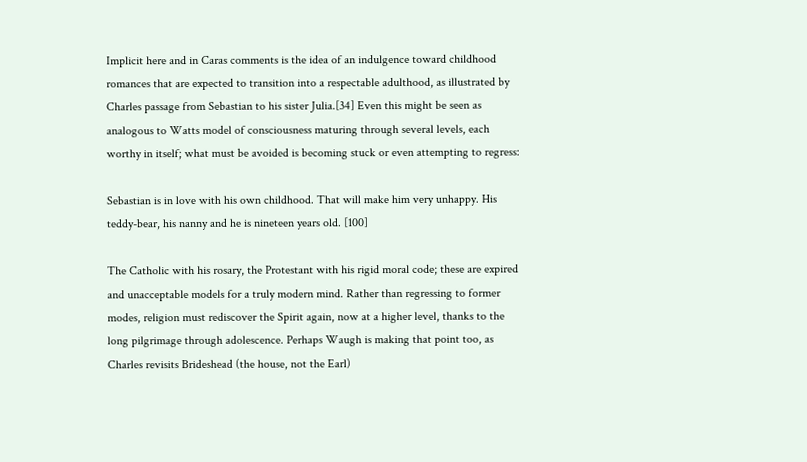Implicit here and in Caras comments is the idea of an indulgence toward childhood romances that are expected to transition into a respectable adulthood, as illustrated by Charles passage from Sebastian to his sister Julia.[34] Even this might be seen as analogous to Watts model of consciousness maturing through several levels, each worthy in itself; what must be avoided is becoming stuck or even attempting to regress:

Sebastian is in love with his own childhood. That will make him very unhappy. His teddy-bear, his nanny and he is nineteen years old. [100]

The Catholic with his rosary, the Protestant with his rigid moral code; these are expired and unacceptable models for a truly modern mind. Rather than regressing to former modes, religion must rediscover the Spirit again, now at a higher level, thanks to the long pilgrimage through adolescence. Perhaps Waugh is making that point too, as Charles revisits Brideshead (the house, not the Earl)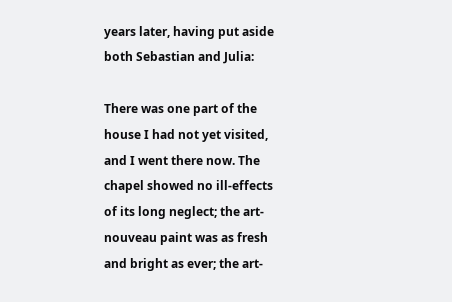years later, having put aside both Sebastian and Julia:

There was one part of the house I had not yet visited, and I went there now. The chapel showed no ill-effects of its long neglect; the art-nouveau paint was as fresh and bright as ever; the art-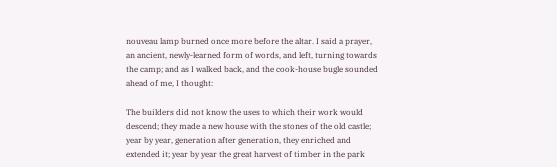nouveau lamp burned once more before the altar. I said a prayer, an ancient, newly-learned form of words, and left, turning towards the camp; and as I walked back, and the cook-house bugle sounded ahead of me, I thought:

The builders did not know the uses to which their work would descend; they made a new house with the stones of the old castle; year by year, generation after generation, they enriched and extended it; year by year the great harvest of timber in the park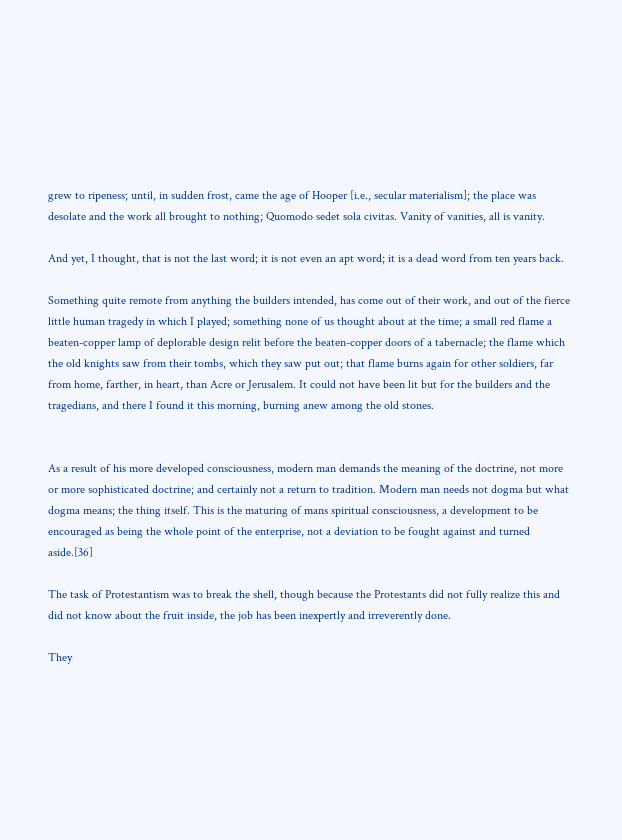grew to ripeness; until, in sudden frost, came the age of Hooper [i.e., secular materialism]; the place was desolate and the work all brought to nothing; Quomodo sedet sola civitas. Vanity of vanities, all is vanity.

And yet, I thought, that is not the last word; it is not even an apt word; it is a dead word from ten years back.

Something quite remote from anything the builders intended, has come out of their work, and out of the fierce little human tragedy in which I played; something none of us thought about at the time; a small red flame a beaten-copper lamp of deplorable design relit before the beaten-copper doors of a tabernacle; the flame which the old knights saw from their tombs, which they saw put out; that flame burns again for other soldiers, far from home, farther, in heart, than Acre or Jerusalem. It could not have been lit but for the builders and the tragedians, and there I found it this morning, burning anew among the old stones.


As a result of his more developed consciousness, modern man demands the meaning of the doctrine, not more or more sophisticated doctrine; and certainly not a return to tradition. Modern man needs not dogma but what dogma means; the thing itself. This is the maturing of mans spiritual consciousness, a development to be encouraged as being the whole point of the enterprise, not a deviation to be fought against and turned aside.[36]

The task of Protestantism was to break the shell, though because the Protestants did not fully realize this and did not know about the fruit inside, the job has been inexpertly and irreverently done.

They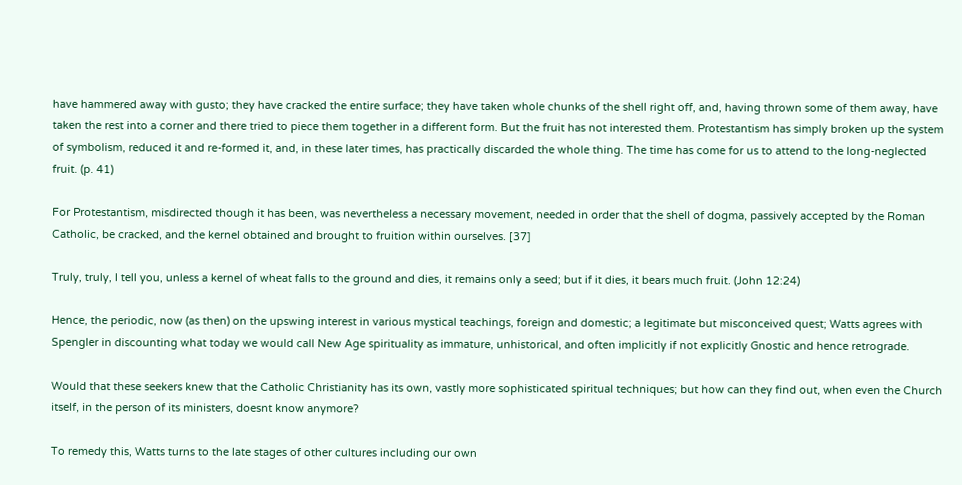have hammered away with gusto; they have cracked the entire surface; they have taken whole chunks of the shell right off, and, having thrown some of them away, have taken the rest into a corner and there tried to piece them together in a different form. But the fruit has not interested them. Protestantism has simply broken up the system of symbolism, reduced it and re-formed it, and, in these later times, has practically discarded the whole thing. The time has come for us to attend to the long-neglected fruit. (p. 41)

For Protestantism, misdirected though it has been, was nevertheless a necessary movement, needed in order that the shell of dogma, passively accepted by the Roman Catholic, be cracked, and the kernel obtained and brought to fruition within ourselves. [37]

Truly, truly, I tell you, unless a kernel of wheat falls to the ground and dies, it remains only a seed; but if it dies, it bears much fruit. (John 12:24)

Hence, the periodic, now (as then) on the upswing interest in various mystical teachings, foreign and domestic; a legitimate but misconceived quest; Watts agrees with Spengler in discounting what today we would call New Age spirituality as immature, unhistorical, and often implicitly if not explicitly Gnostic and hence retrograde.

Would that these seekers knew that the Catholic Christianity has its own, vastly more sophisticated spiritual techniques; but how can they find out, when even the Church itself, in the person of its ministers, doesnt know anymore?

To remedy this, Watts turns to the late stages of other cultures including our own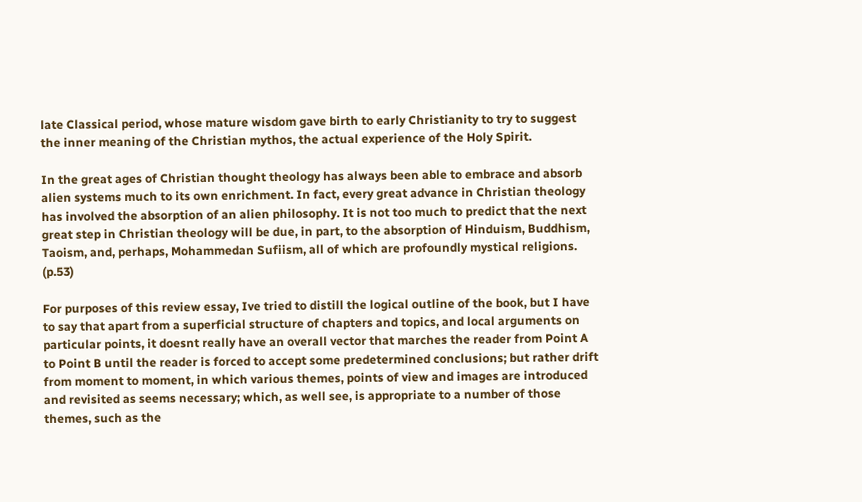late Classical period, whose mature wisdom gave birth to early Christianity to try to suggest the inner meaning of the Christian mythos, the actual experience of the Holy Spirit.

In the great ages of Christian thought theology has always been able to embrace and absorb alien systems much to its own enrichment. In fact, every great advance in Christian theology has involved the absorption of an alien philosophy. It is not too much to predict that the next great step in Christian theology will be due, in part, to the absorption of Hinduism, Buddhism, Taoism, and, perhaps, Mohammedan Sufiism, all of which are profoundly mystical religions. (p.53)

For purposes of this review essay, Ive tried to distill the logical outline of the book, but I have to say that apart from a superficial structure of chapters and topics, and local arguments on particular points, it doesnt really have an overall vector that marches the reader from Point A to Point B until the reader is forced to accept some predetermined conclusions; but rather drift from moment to moment, in which various themes, points of view and images are introduced and revisited as seems necessary; which, as well see, is appropriate to a number of those themes, such as the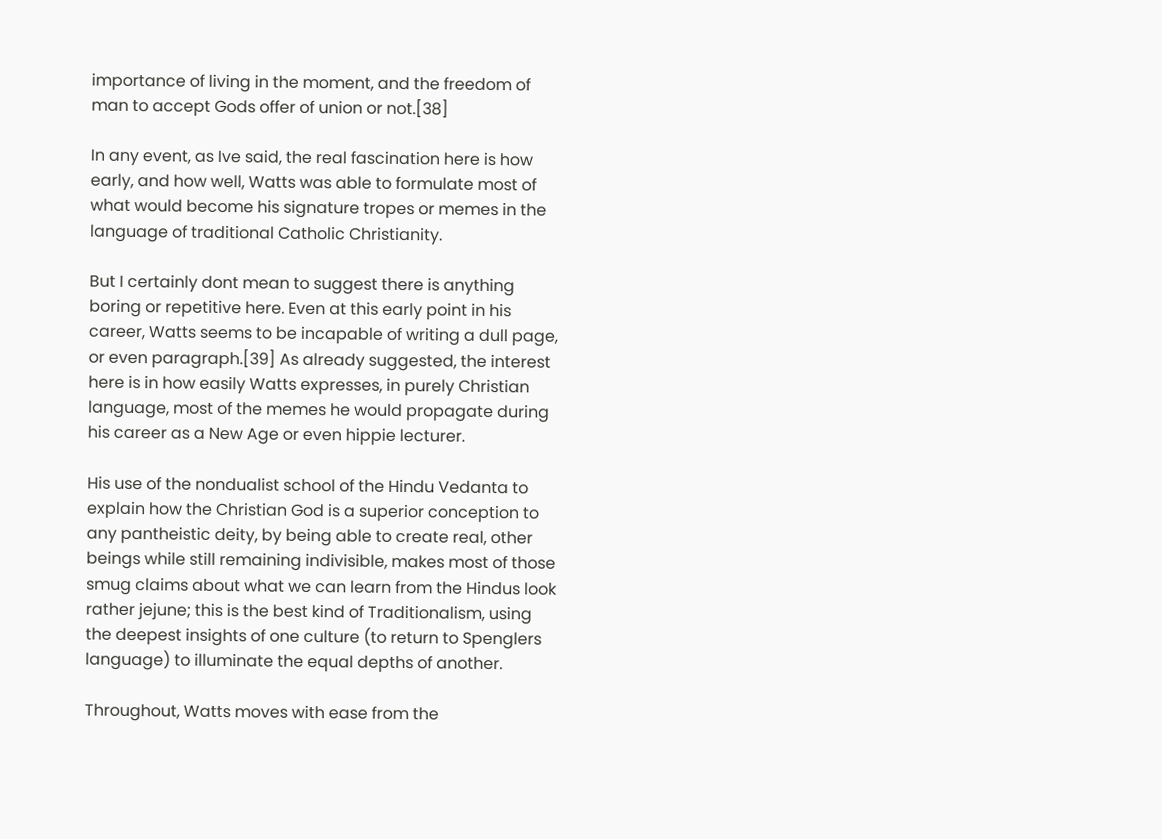importance of living in the moment, and the freedom of man to accept Gods offer of union or not.[38]

In any event, as Ive said, the real fascination here is how early, and how well, Watts was able to formulate most of what would become his signature tropes or memes in the language of traditional Catholic Christianity.

But I certainly dont mean to suggest there is anything boring or repetitive here. Even at this early point in his career, Watts seems to be incapable of writing a dull page, or even paragraph.[39] As already suggested, the interest here is in how easily Watts expresses, in purely Christian language, most of the memes he would propagate during his career as a New Age or even hippie lecturer.

His use of the nondualist school of the Hindu Vedanta to explain how the Christian God is a superior conception to any pantheistic deity, by being able to create real, other beings while still remaining indivisible, makes most of those smug claims about what we can learn from the Hindus look rather jejune; this is the best kind of Traditionalism, using the deepest insights of one culture (to return to Spenglers language) to illuminate the equal depths of another.

Throughout, Watts moves with ease from the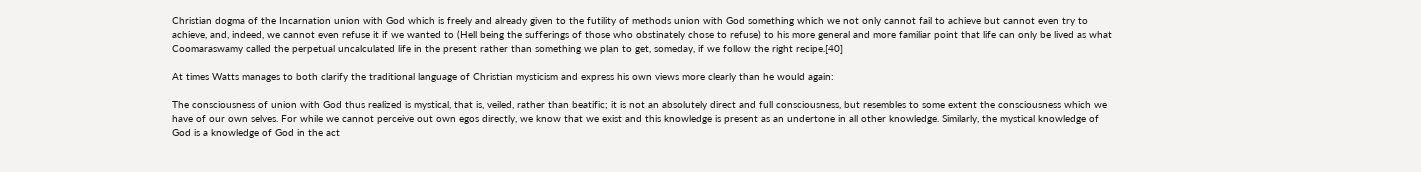Christian dogma of the Incarnation union with God which is freely and already given to the futility of methods union with God something which we not only cannot fail to achieve but cannot even try to achieve, and, indeed, we cannot even refuse it if we wanted to (Hell being the sufferings of those who obstinately chose to refuse) to his more general and more familiar point that life can only be lived as what Coomaraswamy called the perpetual uncalculated life in the present rather than something we plan to get, someday, if we follow the right recipe.[40]

At times Watts manages to both clarify the traditional language of Christian mysticism and express his own views more clearly than he would again:

The consciousness of union with God thus realized is mystical, that is, veiled, rather than beatific; it is not an absolutely direct and full consciousness, but resembles to some extent the consciousness which we have of our own selves. For while we cannot perceive out own egos directly, we know that we exist and this knowledge is present as an undertone in all other knowledge. Similarly, the mystical knowledge of God is a knowledge of God in the act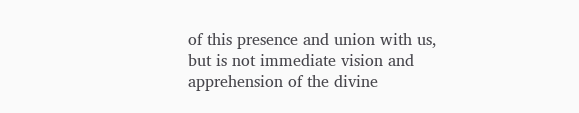of this presence and union with us, but is not immediate vision and apprehension of the divine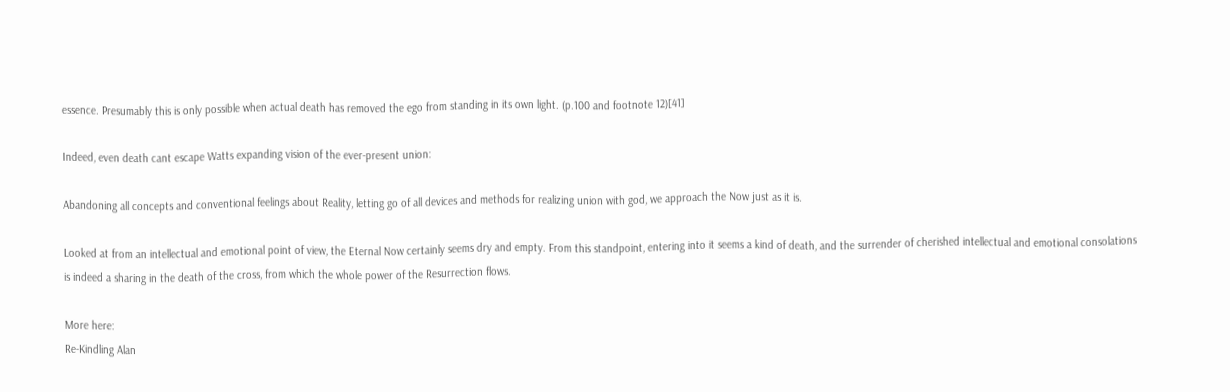essence. Presumably this is only possible when actual death has removed the ego from standing in its own light. (p.100 and footnote 12)[41]

Indeed, even death cant escape Watts expanding vision of the ever-present union:

Abandoning all concepts and conventional feelings about Reality, letting go of all devices and methods for realizing union with god, we approach the Now just as it is.

Looked at from an intellectual and emotional point of view, the Eternal Now certainly seems dry and empty. From this standpoint, entering into it seems a kind of death, and the surrender of cherished intellectual and emotional consolations is indeed a sharing in the death of the cross, from which the whole power of the Resurrection flows.

More here:
Re-Kindling Alan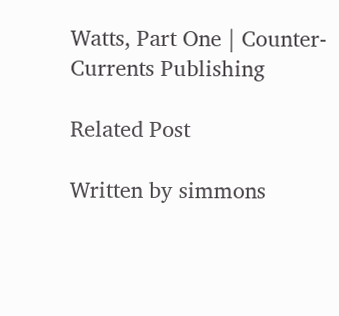Watts, Part One | Counter-Currents Publishing

Related Post

Written by simmons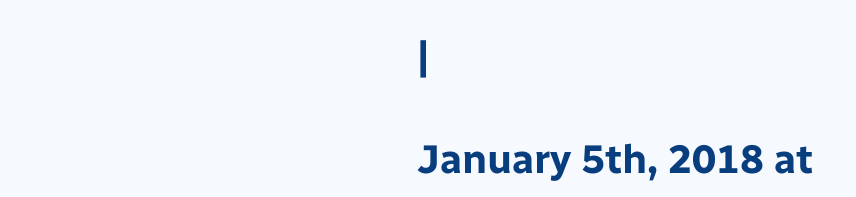|

January 5th, 2018 at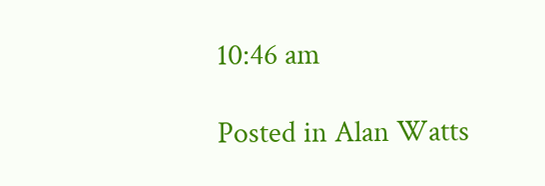10:46 am

Posted in Alan Watts